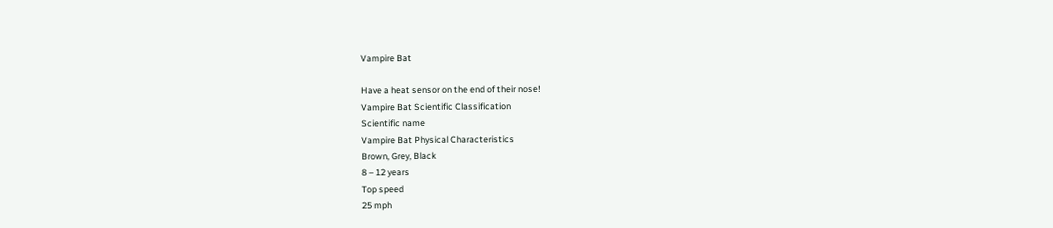Vampire Bat

Have a heat sensor on the end of their nose!
Vampire Bat Scientific Classification
Scientific name
Vampire Bat Physical Characteristics
Brown, Grey, Black
8 – 12 years
Top speed
25 mph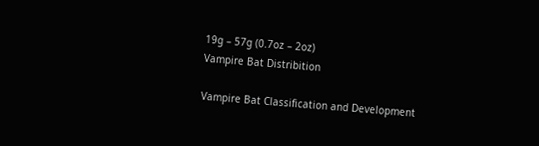19g – 57g (0.7oz – 2oz)
Vampire Bat Distribition

Vampire Bat Classification and Development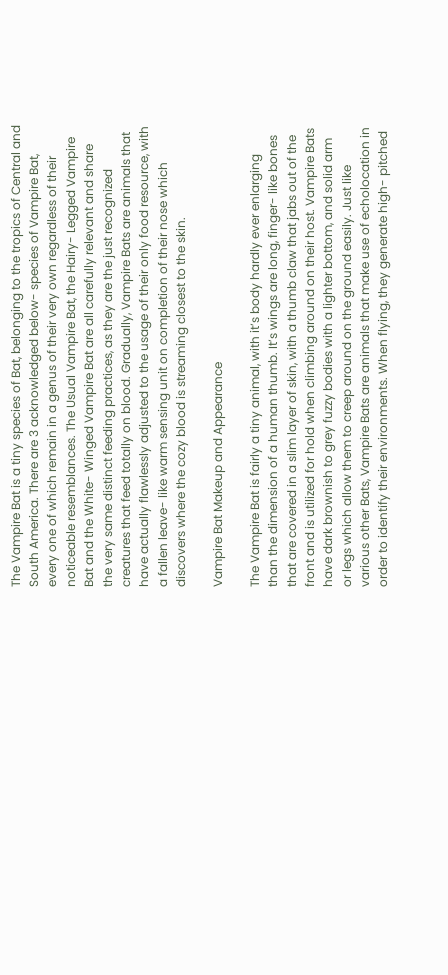The Vampire Bat is a tiny species of Bat, belonging to the tropics of Central and South America. There are 3 acknowledged below- species of Vampire Bat, every one of which remain in a genus of their very own regardless of their noticeable resemblances. The Usual Vampire Bat, the Hairy- Legged Vampire Bat and the White- Winged Vampire Bat are all carefully relevant and share the very same distinct feeding practices, as they are the just recognized creatures that feed totally on blood. Gradually, Vampire Bats are animals that have actually flawlessly adjusted to the usage of their only food resource, with a fallen leave- like warm sensing unit on completion of their nose which discovers where the cozy blood is streaming closest to the skin.

Vampire Bat Makeup and Appearance

The Vampire Bat is fairly a tiny animal, with it’s body hardly ever enlarging than the dimension of a human thumb. It’s wings are long, finger- like bones that are covered in a slim layer of skin, with a thumb claw that jabs out of the front and is utilized for hold when climbing around on their host. Vampire Bats have dark brownish to grey fuzzy bodies with a lighter bottom, and solid arm or legs which allow them to creep around on the ground easily. Just like various other Bats, Vampire Bats are animals that make use of echolocation in order to identify their environments. When flying, they generate high- pitched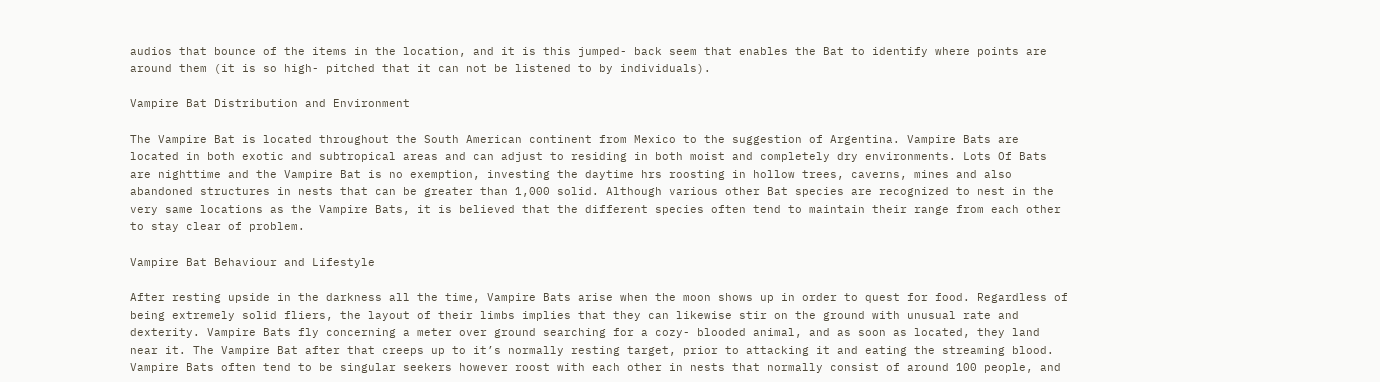audios that bounce of the items in the location, and it is this jumped- back seem that enables the Bat to identify where points are around them (it is so high- pitched that it can not be listened to by individuals).

Vampire Bat Distribution and Environment

The Vampire Bat is located throughout the South American continent from Mexico to the suggestion of Argentina. Vampire Bats are located in both exotic and subtropical areas and can adjust to residing in both moist and completely dry environments. Lots Of Bats are nighttime and the Vampire Bat is no exemption, investing the daytime hrs roosting in hollow trees, caverns, mines and also abandoned structures in nests that can be greater than 1,000 solid. Although various other Bat species are recognized to nest in the very same locations as the Vampire Bats, it is believed that the different species often tend to maintain their range from each other to stay clear of problem.

Vampire Bat Behaviour and Lifestyle

After resting upside in the darkness all the time, Vampire Bats arise when the moon shows up in order to quest for food. Regardless of being extremely solid fliers, the layout of their limbs implies that they can likewise stir on the ground with unusual rate and dexterity. Vampire Bats fly concerning a meter over ground searching for a cozy- blooded animal, and as soon as located, they land near it. The Vampire Bat after that creeps up to it’s normally resting target, prior to attacking it and eating the streaming blood. Vampire Bats often tend to be singular seekers however roost with each other in nests that normally consist of around 100 people, and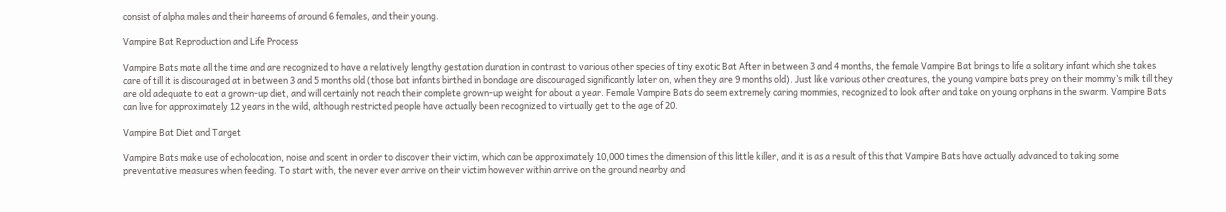consist of alpha males and their hareems of around 6 females, and their young.

Vampire Bat Reproduction and Life Process

Vampire Bats mate all the time and are recognized to have a relatively lengthy gestation duration in contrast to various other species of tiny exotic Bat After in between 3 and 4 months, the female Vampire Bat brings to life a solitary infant which she takes care of till it is discouraged at in between 3 and 5 months old (those bat infants birthed in bondage are discouraged significantly later on, when they are 9 months old). Just like various other creatures, the young vampire bats prey on their mommy’s milk till they are old adequate to eat a grown-up diet, and will certainly not reach their complete grown-up weight for about a year. Female Vampire Bats do seem extremely caring mommies, recognized to look after and take on young orphans in the swarm. Vampire Bats can live for approximately 12 years in the wild, although restricted people have actually been recognized to virtually get to the age of 20.

Vampire Bat Diet and Target

Vampire Bats make use of echolocation, noise and scent in order to discover their victim, which can be approximately 10,000 times the dimension of this little killer, and it is as a result of this that Vampire Bats have actually advanced to taking some preventative measures when feeding. To start with, the never ever arrive on their victim however within arrive on the ground nearby and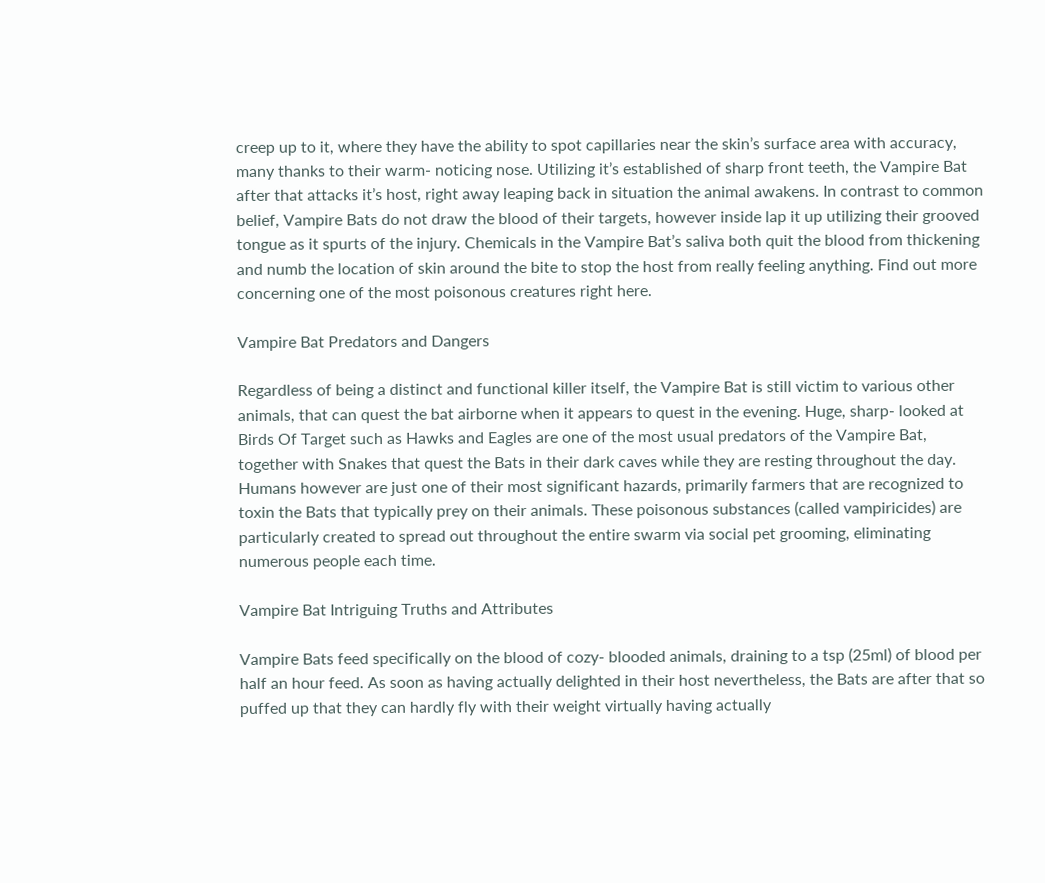creep up to it, where they have the ability to spot capillaries near the skin’s surface area with accuracy, many thanks to their warm- noticing nose. Utilizing it’s established of sharp front teeth, the Vampire Bat after that attacks it’s host, right away leaping back in situation the animal awakens. In contrast to common belief, Vampire Bats do not draw the blood of their targets, however inside lap it up utilizing their grooved tongue as it spurts of the injury. Chemicals in the Vampire Bat’s saliva both quit the blood from thickening and numb the location of skin around the bite to stop the host from really feeling anything. Find out more concerning one of the most poisonous creatures right here.

Vampire Bat Predators and Dangers

Regardless of being a distinct and functional killer itself, the Vampire Bat is still victim to various other animals, that can quest the bat airborne when it appears to quest in the evening. Huge, sharp- looked at Birds Of Target such as Hawks and Eagles are one of the most usual predators of the Vampire Bat, together with Snakes that quest the Bats in their dark caves while they are resting throughout the day. Humans however are just one of their most significant hazards, primarily farmers that are recognized to toxin the Bats that typically prey on their animals. These poisonous substances (called vampiricides) are particularly created to spread out throughout the entire swarm via social pet grooming, eliminating numerous people each time.

Vampire Bat Intriguing Truths and Attributes

Vampire Bats feed specifically on the blood of cozy- blooded animals, draining to a tsp (25ml) of blood per half an hour feed. As soon as having actually delighted in their host nevertheless, the Bats are after that so puffed up that they can hardly fly with their weight virtually having actually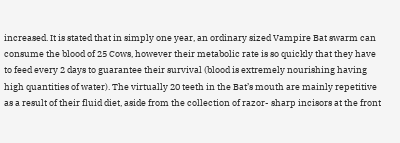increased. It is stated that in simply one year, an ordinary sized Vampire Bat swarm can consume the blood of 25 Cows, however their metabolic rate is so quickly that they have to feed every 2 days to guarantee their survival (blood is extremely nourishing having high quantities of water). The virtually 20 teeth in the Bat’s mouth are mainly repetitive as a result of their fluid diet, aside from the collection of razor- sharp incisors at the front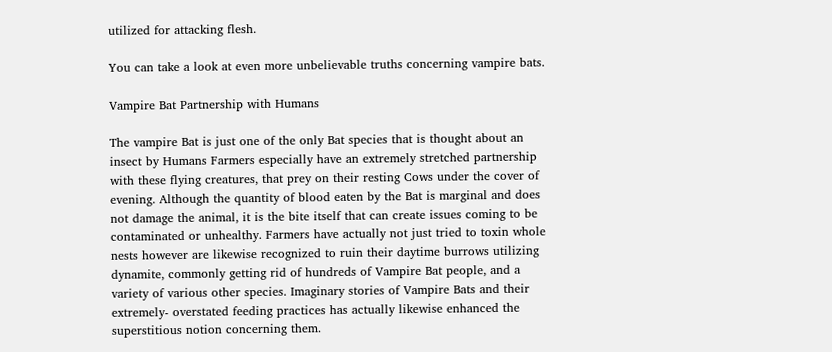utilized for attacking flesh.

You can take a look at even more unbelievable truths concerning vampire bats.

Vampire Bat Partnership with Humans

The vampire Bat is just one of the only Bat species that is thought about an insect by Humans Farmers especially have an extremely stretched partnership with these flying creatures, that prey on their resting Cows under the cover of evening. Although the quantity of blood eaten by the Bat is marginal and does not damage the animal, it is the bite itself that can create issues coming to be contaminated or unhealthy. Farmers have actually not just tried to toxin whole nests however are likewise recognized to ruin their daytime burrows utilizing dynamite, commonly getting rid of hundreds of Vampire Bat people, and a variety of various other species. Imaginary stories of Vampire Bats and their extremely- overstated feeding practices has actually likewise enhanced the superstitious notion concerning them.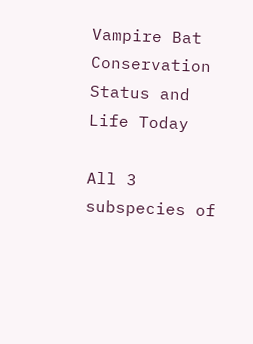Vampire Bat Conservation Status and Life Today

All 3 subspecies of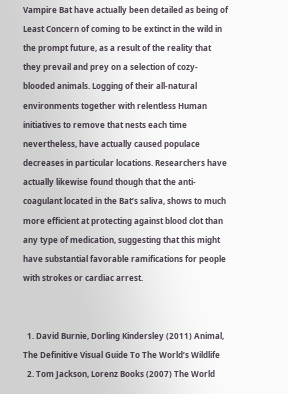Vampire Bat have actually been detailed as being of Least Concern of coming to be extinct in the wild in the prompt future, as a result of the reality that they prevail and prey on a selection of cozy- blooded animals. Logging of their all-natural environments together with relentless Human initiatives to remove that nests each time nevertheless, have actually caused populace decreases in particular locations. Researchers have actually likewise found though that the anti- coagulant located in the Bat’s saliva, shows to much more efficient at protecting against blood clot than any type of medication, suggesting that this might have substantial favorable ramifications for people with strokes or cardiac arrest.


  1. David Burnie, Dorling Kindersley (2011) Animal, The Definitive Visual Guide To The World’s Wildlife
  2. Tom Jackson, Lorenz Books (2007) The World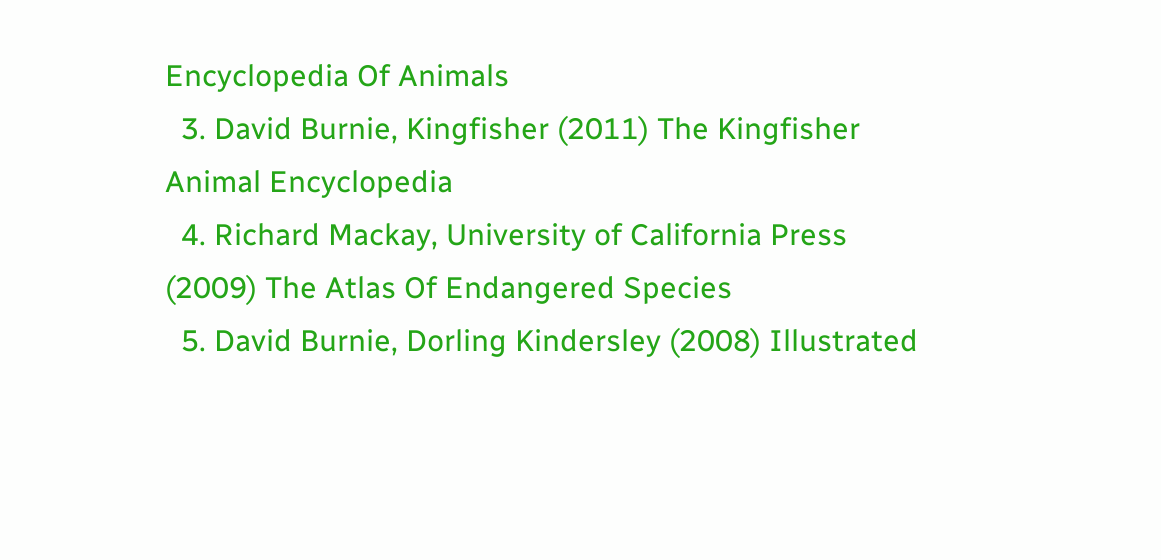Encyclopedia Of Animals
  3. David Burnie, Kingfisher (2011) The Kingfisher Animal Encyclopedia
  4. Richard Mackay, University of California Press (2009) The Atlas Of Endangered Species
  5. David Burnie, Dorling Kindersley (2008) Illustrated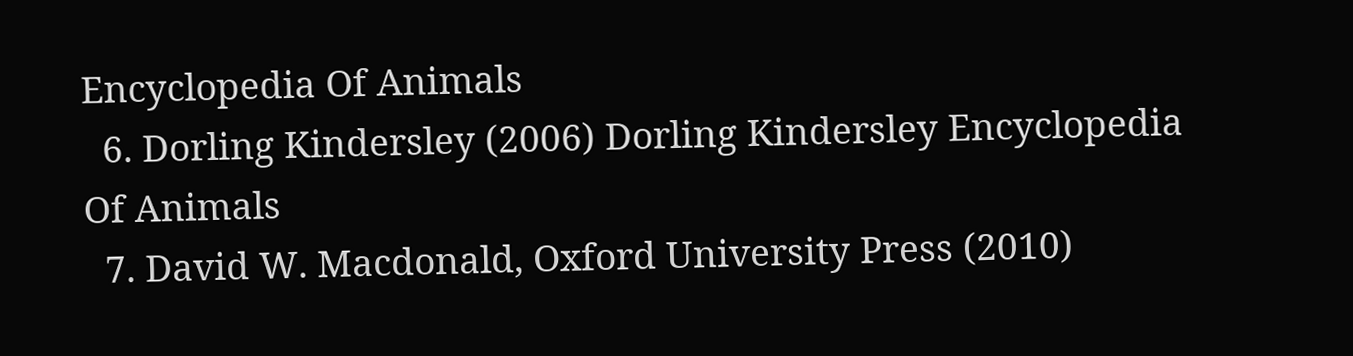Encyclopedia Of Animals
  6. Dorling Kindersley (2006) Dorling Kindersley Encyclopedia Of Animals
  7. David W. Macdonald, Oxford University Press (2010)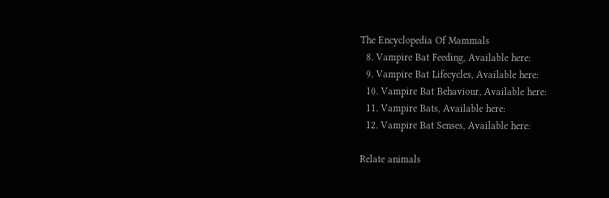The Encyclopedia Of Mammals
  8. Vampire Bat Feeding, Available here:
  9. Vampire Bat Lifecycles, Available here:
  10. Vampire Bat Behaviour, Available here:
  11. Vampire Bats, Available here:
  12. Vampire Bat Senses, Available here:

Relate animals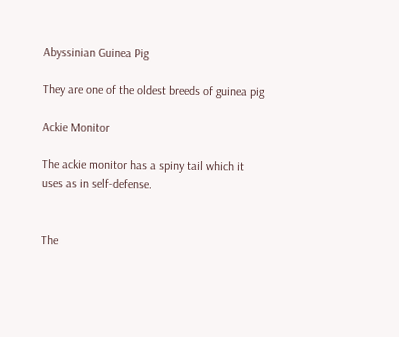Abyssinian Guinea Pig

They are one of the oldest breeds of guinea pig

Ackie Monitor

The ackie monitor has a spiny tail which it uses as in self-defense.


The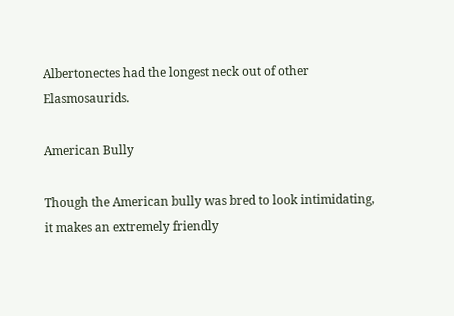Albertonectes had the longest neck out of other Elasmosaurids.

American Bully

Though the American bully was bred to look intimidating, it makes an extremely friendly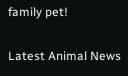family pet!

Latest Animal News